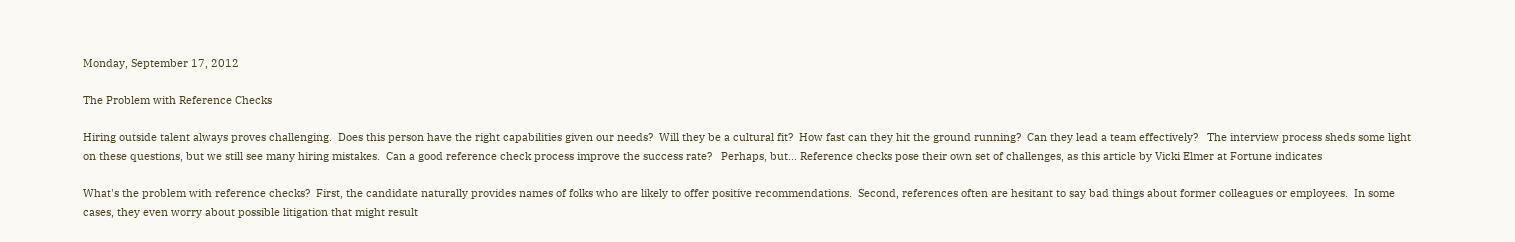Monday, September 17, 2012

The Problem with Reference Checks

Hiring outside talent always proves challenging.  Does this person have the right capabilities given our needs?  Will they be a cultural fit?  How fast can they hit the ground running?  Can they lead a team effectively?   The interview process sheds some light on these questions, but we still see many hiring mistakes.  Can a good reference check process improve the success rate?   Perhaps, but... Reference checks pose their own set of challenges, as this article by Vicki Elmer at Fortune indicates

What's the problem with reference checks?  First, the candidate naturally provides names of folks who are likely to offer positive recommendations.  Second, references often are hesitant to say bad things about former colleagues or employees.  In some cases, they even worry about possible litigation that might result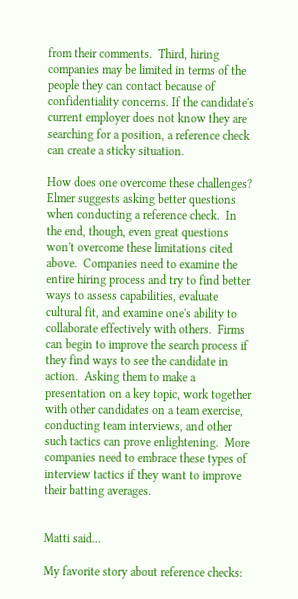from their comments.  Third, hiring companies may be limited in terms of the people they can contact because of confidentiality concerns. If the candidate's current employer does not know they are searching for a position, a reference check can create a sticky situation.

How does one overcome these challenges?  Elmer suggests asking better questions when conducting a reference check.  In the end, though, even great questions won't overcome these limitations cited above.  Companies need to examine the entire hiring process and try to find better ways to assess capabilities, evaluate cultural fit, and examine one's ability to collaborate effectively with others.  Firms can begin to improve the search process if they find ways to see the candidate in action.  Asking them to make a presentation on a key topic, work together with other candidates on a team exercise, conducting team interviews, and other such tactics can prove enlightening.  More companies need to embrace these types of interview tactics if they want to improve their batting averages.


Matti said...

My favorite story about reference checks: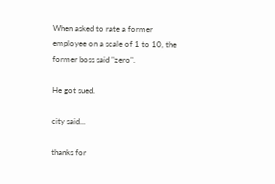When asked to rate a former employee on a scale of 1 to 10, the former boss said "zero".

He got sued.

city said...

thanks for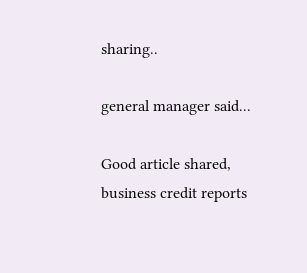sharing..

general manager said...

Good article shared,
business credit reports